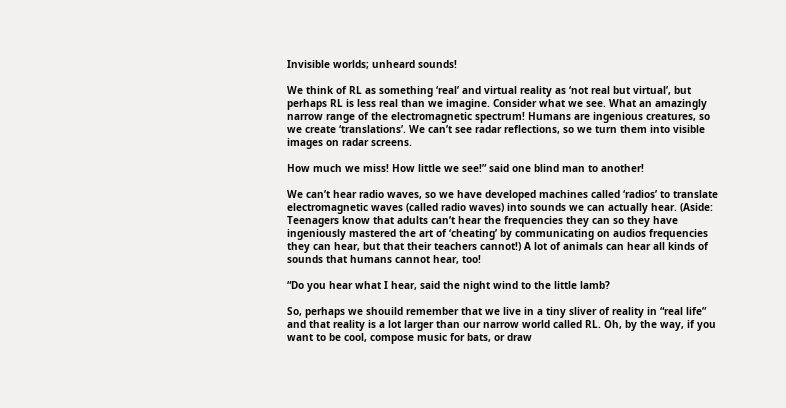Invisible worlds; unheard sounds!

We think of RL as something ‘real’ and virtual reality as ‘not real but virtual’, but perhaps RL is less real than we imagine. Consider what we see. What an amazingly narrow range of the electromagnetic spectrum! Humans are ingenious creatures, so we create ‘translations’. We can’t see radar reflections, so we turn them into visible images on radar screens.

How much we miss! How little we see!” said one blind man to another!

We can’t hear radio waves, so we have developed machines called ‘radios’ to translate electromagnetic waves (called radio waves) into sounds we can actually hear. (Aside: Teenagers know that adults can’t hear the frequencies they can so they have ingeniously mastered the art of ‘cheating’ by communicating on audios frequencies they can hear, but that their teachers cannot!) A lot of animals can hear all kinds of sounds that humans cannot hear, too!

“Do you hear what I hear, said the night wind to the little lamb?

So, perhaps we shouild remember that we live in a tiny sliver of reality in “real life” and that reality is a lot larger than our narrow world called RL. Oh, by the way, if you want to be cool, compose music for bats, or draw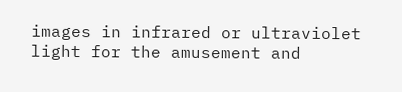images in infrared or ultraviolet light for the amusement and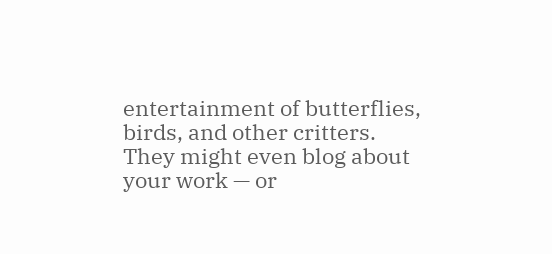entertainment of butterflies, birds, and other critters. They might even blog about your work — or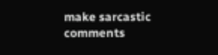make sarcastic comments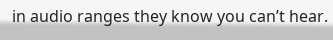in audio ranges they know you can’t hear.